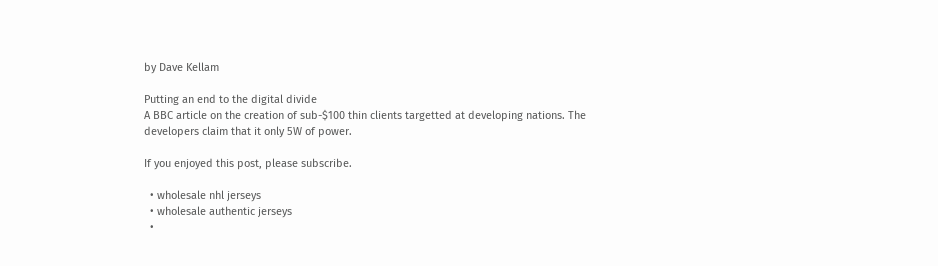by Dave Kellam

Putting an end to the digital divide
A BBC article on the creation of sub-$100 thin clients targetted at developing nations. The developers claim that it only 5W of power.

If you enjoyed this post, please subscribe.

  • wholesale nhl jerseys
  • wholesale authentic jerseys
  •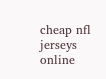cheap nfl jerseys online